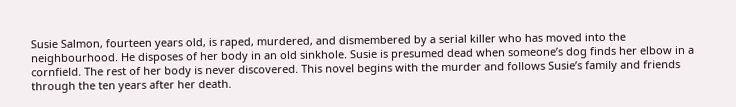Susie Salmon, fourteen years old, is raped, murdered, and dismembered by a serial killer who has moved into the neighbourhood. He disposes of her body in an old sinkhole. Susie is presumed dead when someone’s dog finds her elbow in a cornfield. The rest of her body is never discovered. This novel begins with the murder and follows Susie’s family and friends through the ten years after her death.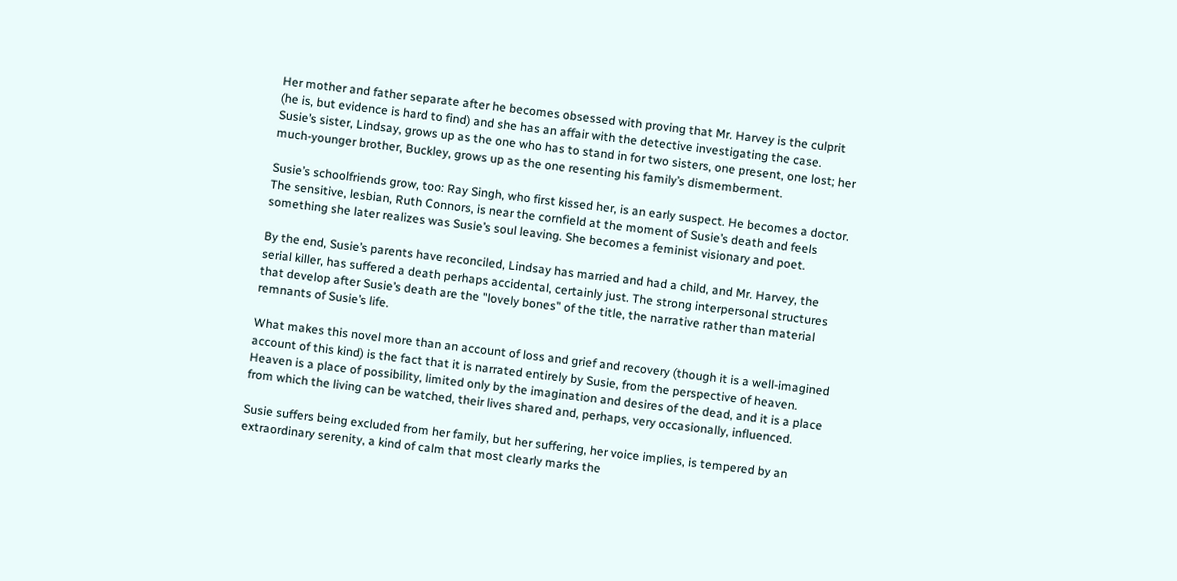Her mother and father separate after he becomes obsessed with proving that Mr. Harvey is the culprit (he is, but evidence is hard to find) and she has an affair with the detective investigating the case. Susie’s sister, Lindsay, grows up as the one who has to stand in for two sisters, one present, one lost; her much-younger brother, Buckley, grows up as the one resenting his family’s dismemberment.

Susie’s schoolfriends grow, too: Ray Singh, who first kissed her, is an early suspect. He becomes a doctor. The sensitive, lesbian, Ruth Connors, is near the cornfield at the moment of Susie’s death and feels something she later realizes was Susie’s soul leaving. She becomes a feminist visionary and poet.

By the end, Susie’s parents have reconciled, Lindsay has married and had a child, and Mr. Harvey, the serial killer, has suffered a death perhaps accidental, certainly just. The strong interpersonal structures that develop after Susie’s death are the "lovely bones" of the title, the narrative rather than material remnants of Susie’s life.

What makes this novel more than an account of loss and grief and recovery (though it is a well-imagined account of this kind) is the fact that it is narrated entirely by Susie, from the perspective of heaven. Heaven is a place of possibility, limited only by the imagination and desires of the dead, and it is a place from which the living can be watched, their lives shared and, perhaps, very occasionally, influenced.

Susie suffers being excluded from her family, but her suffering, her voice implies, is tempered by an extraordinary serenity, a kind of calm that most clearly marks the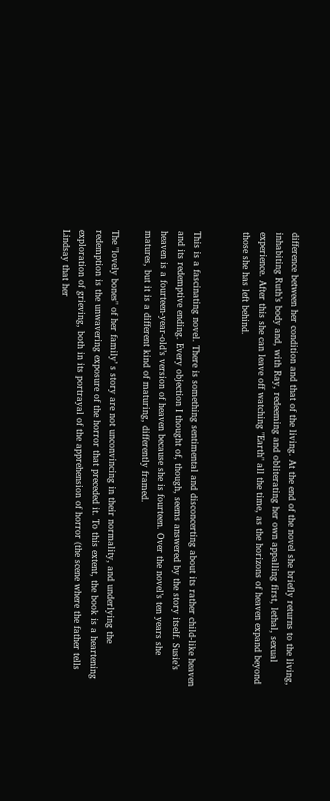difference between her condition and that of the living. At the end of the novel she briefly returns to the living, inhabiting Ruth’s body and, with Ray, redeeming and obliterating her own appalling first, lethal, sexual experience. After this she can leave off watching "Earth" all the time, as the horizons of heaven expand beyond those she has left behind.


This is a fascinating novel. There is something sentimental and disconcerting about its rather child-like heaven and its redemptive ending. Every objection I thought of, though, seems answered by the story itself. Susie’s heaven is a fourteen-year-old’s version of heaven because she is fourteen. Over the novel’s ten years she matures, but it is a different kind of maturing, differently framed.

The "lovely bones" of her family’ s story are not unconvincing in their normality, and underlying the redemption is the unwavering exposure of the horror that preceded it. To this extent, the book is a heartening exploration of grieving, both in its portrayal of the apprehension of horror (the scene where the father tells Lindsay that her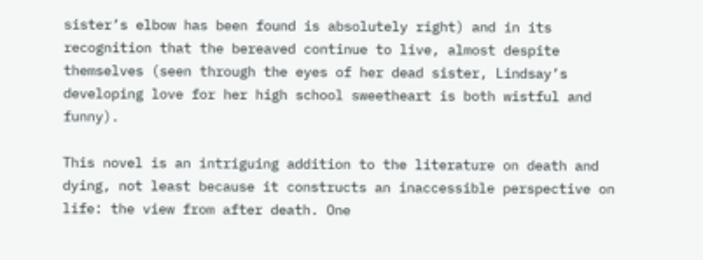sister’s elbow has been found is absolutely right) and in its recognition that the bereaved continue to live, almost despite themselves (seen through the eyes of her dead sister, Lindsay’s developing love for her high school sweetheart is both wistful and funny).

This novel is an intriguing addition to the literature on death and dying, not least because it constructs an inaccessible perspective on life: the view from after death. One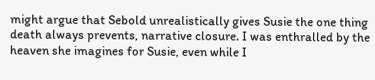might argue that Sebold unrealistically gives Susie the one thing death always prevents, narrative closure. I was enthralled by the heaven she imagines for Susie, even while I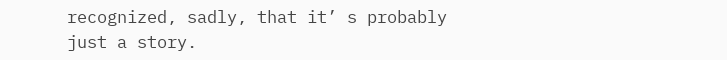recognized, sadly, that it’ s probably just a story.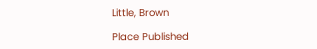Little, Brown

Place Published